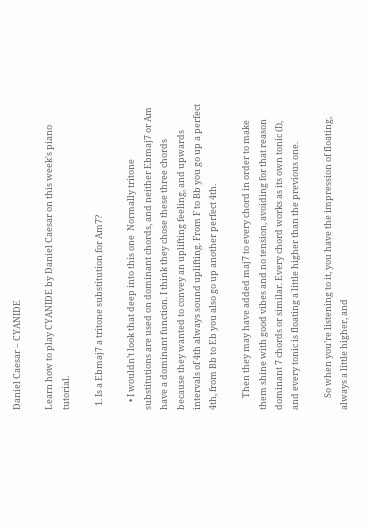Daniel Caesar – CYANIDE

Learn how to play CYANIDE by Daniel Caesar on this week's piano tutorial.

  1. Is a Ebmaj7 a tritone substitution for Am7?

    • I wouldn’t look that deep into this one  Normally tritone substitutions are used on dominant chords, and neither Ebmaj7 or Am have a dominant function. I think they chose these three chords because they wanted to convey an uplifting feeling, and upwards intervals of 4th always sound uplifting. From F to Bb you go up a perfect 4th, from Bb to Eb you also go up another perfect 4th.

      Then they may have added maj7 to every chord in order to make them shine with good vibes and no tension, avoiding for that reason dominant 7 chords or similar. Every chord works as its own tonic (I), and every tonic is floating a little higher than the previous one.

      So when you’re listening to it, you have the impression of floating, always a little higher, and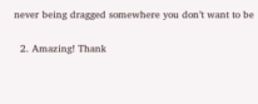never being dragged somewhere you don’t want to be

  2. Amazing! Thank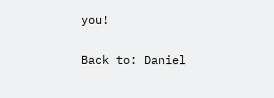you!

Back to: Daniel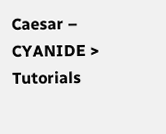Caesar – CYANIDE > Tutorials